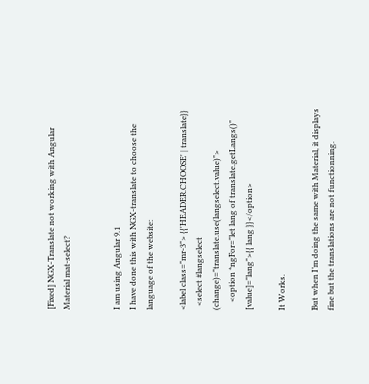[Fixed] NGX-Translate not working with Angular Material mat-select?


I am using Angular 9.1
I have done this with NGX-translate to choose the language of the website:

<label class="mr-3"> {{'HEADER.CHOOSE' | translate}}
  <select #langselect (change)="translate.use(langselect.value)">
    <option *ngFor="let lang of translate.getLangs()" [value]="lang">{{ lang }}</option>

It Works.

But when I’m doing the same with Material, it displays fine but the translations are not functionning.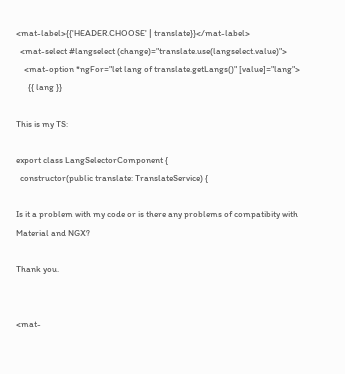<mat-label>{{'HEADER.CHOOSE' | translate}}</mat-label>
  <mat-select #langselect (change)="translate.use(langselect.value)">
    <mat-option *ngFor="let lang of translate.getLangs()" [value]="lang">
      {{ lang }}

This is my TS:

export class LangSelectorComponent {
  constructor(public translate: TranslateService) {

Is it a problem with my code or is there any problems of compatibity with Material and NGX?

Thank you.


<mat-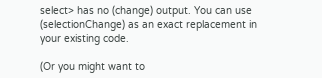select> has no (change) output. You can use (selectionChange) as an exact replacement in your existing code.

(Or you might want to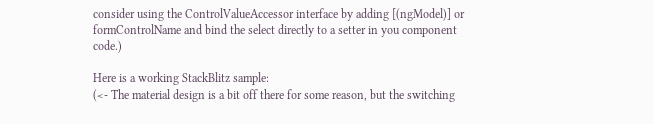consider using the ControlValueAccessor interface by adding [(ngModel)] or formControlName and bind the select directly to a setter in you component code.)

Here is a working StackBlitz sample:
(<- The material design is a bit off there for some reason, but the switching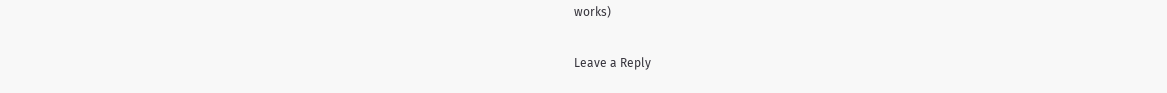works)

Leave a Reply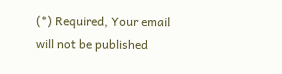(*) Required, Your email will not be published